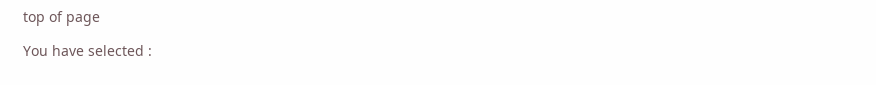top of page

You have selected :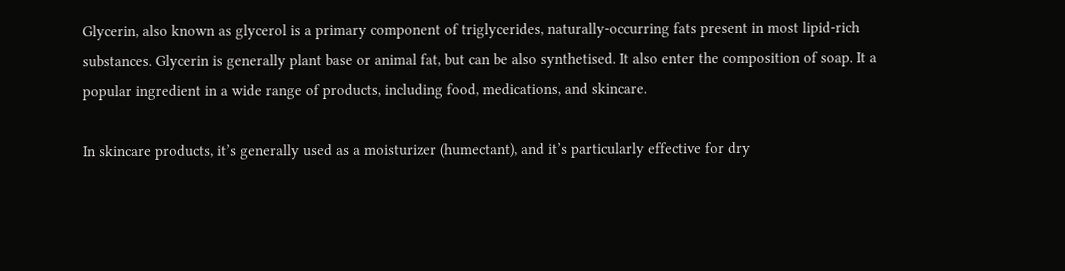Glycerin, also known as glycerol is a primary component of triglycerides, naturally-occurring fats present in most lipid-rich substances. Glycerin is generally plant base or animal fat, but can be also synthetised. It also enter the composition of soap. It a popular ingredient in a wide range of products, including food, medications, and skincare.

In skincare products, it’s generally used as a moisturizer (humectant), and it’s particularly effective for dry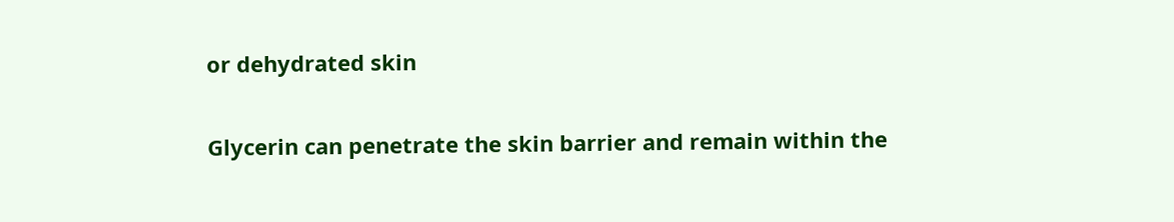or dehydrated skin

Glycerin can penetrate the skin barrier and remain within the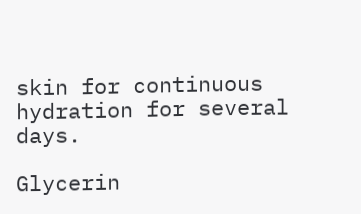skin for continuous hydration for several days.

Glycerin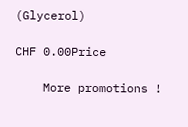(Glycerol)

CHF 0.00Price

    More promotions !